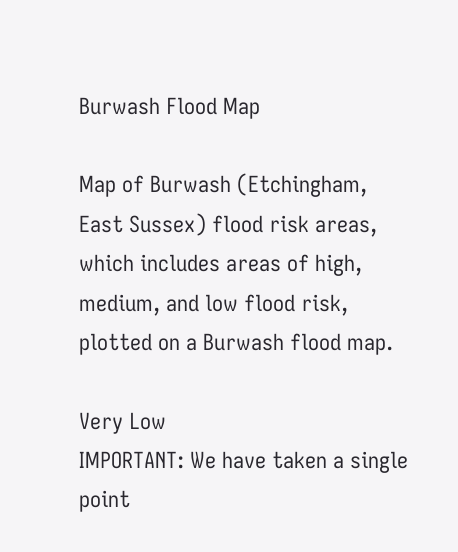Burwash Flood Map

Map of Burwash (Etchingham, East Sussex) flood risk areas, which includes areas of high, medium, and low flood risk, plotted on a Burwash flood map.

Very Low
IMPORTANT: We have taken a single point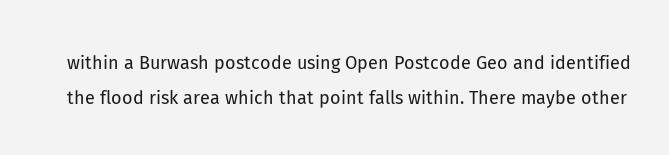within a Burwash postcode using Open Postcode Geo and identified the flood risk area which that point falls within. There maybe other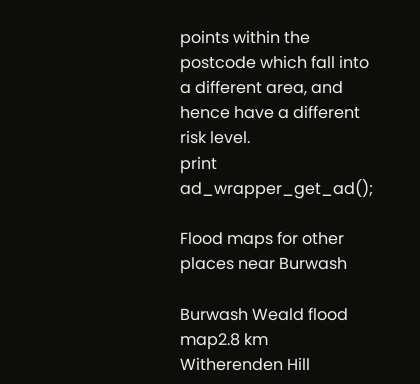points within the postcode which fall into a different area, and hence have a different risk level.
print ad_wrapper_get_ad();

Flood maps for other places near Burwash

Burwash Weald flood map2.8 km
Witherenden Hill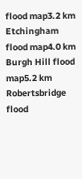flood map3.2 km
Etchingham flood map4.0 km
Burgh Hill flood map5.2 km
Robertsbridge flood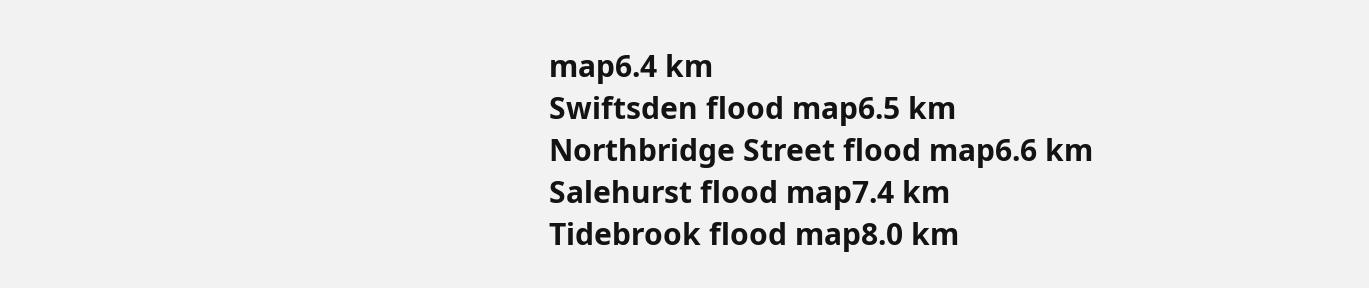map6.4 km
Swiftsden flood map6.5 km
Northbridge Street flood map6.6 km
Salehurst flood map7.4 km
Tidebrook flood map8.0 km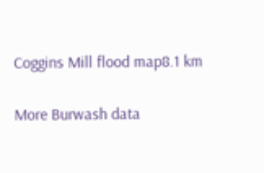Coggins Mill flood map8.1 km

More Burwash data